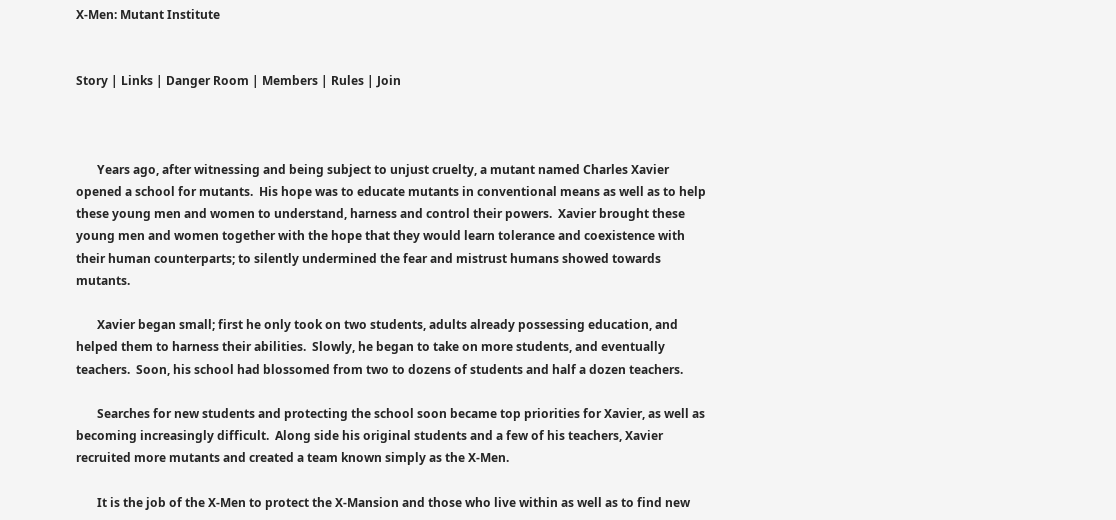X-Men: Mutant Institute


Story | Links | Danger Room | Members | Rules | Join



       Years ago, after witnessing and being subject to unjust cruelty, a mutant named Charles Xavier opened a school for mutants.  His hope was to educate mutants in conventional means as well as to help these young men and women to understand, harness and control their powers.  Xavier brought these young men and women together with the hope that they would learn tolerance and coexistence with their human counterparts; to silently undermined the fear and mistrust humans showed towards mutants.

       Xavier began small; first he only took on two students, adults already possessing education, and helped them to harness their abilities.  Slowly, he began to take on more students, and eventually teachers.  Soon, his school had blossomed from two to dozens of students and half a dozen teachers.

       Searches for new students and protecting the school soon became top priorities for Xavier, as well as becoming increasingly difficult.  Along side his original students and a few of his teachers, Xavier recruited more mutants and created a team known simply as the X-Men.

       It is the job of the X-Men to protect the X-Mansion and those who live within as well as to find new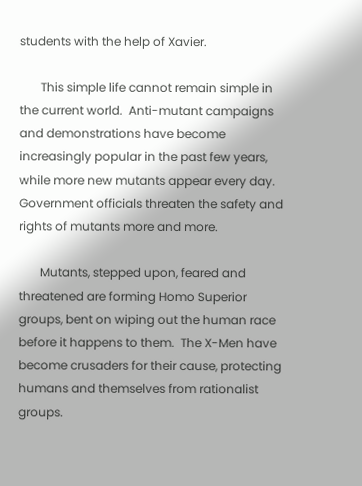students with the help of Xavier.

       This simple life cannot remain simple in the current world.  Anti-mutant campaigns and demonstrations have become increasingly popular in the past few years, while more new mutants appear every day.  Government officials threaten the safety and rights of mutants more and more.

       Mutants, stepped upon, feared and threatened are forming Homo Superior groups, bent on wiping out the human race before it happens to them.  The X-Men have become crusaders for their cause, protecting humans and themselves from rationalist groups.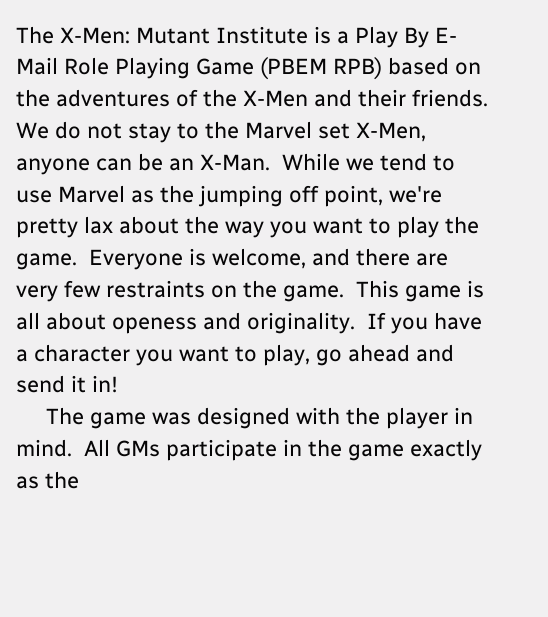The X-Men: Mutant Institute is a Play By E-Mail Role Playing Game (PBEM RPB) based on the adventures of the X-Men and their friends.  We do not stay to the Marvel set X-Men, anyone can be an X-Man.  While we tend to use Marvel as the jumping off point, we're pretty lax about the way you want to play the game.  Everyone is welcome, and there are very few restraints on the game.  This game is all about openess and originality.  If you have a character you want to play, go ahead and send it in!
     The game was designed with the player in mind.  All GMs participate in the game exactly as the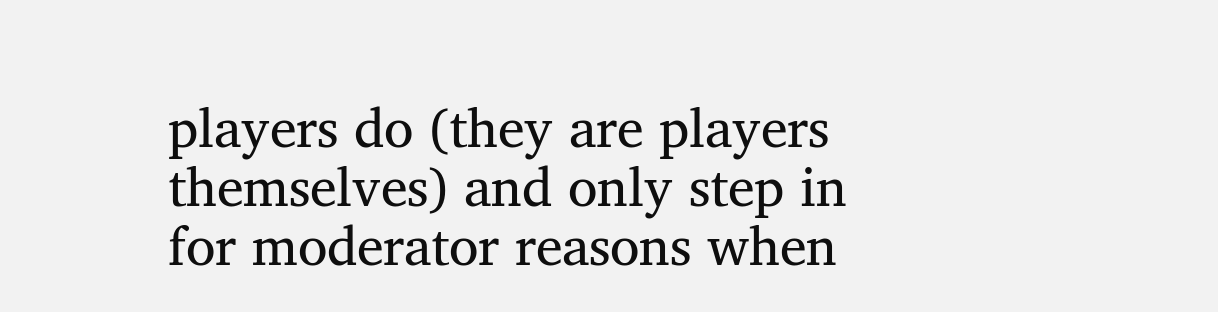players do (they are players themselves) and only step in for moderator reasons when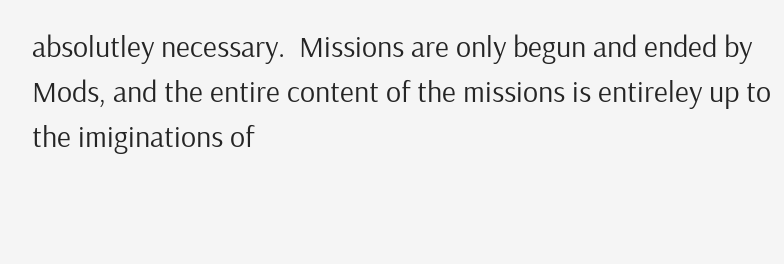absolutley necessary.  Missions are only begun and ended by Mods, and the entire content of the missions is entireley up to the imiginations of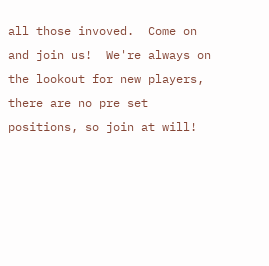all those invoved.  Come on and join us!  We're always on the lookout for new players, there are no pre set positions, so join at will!